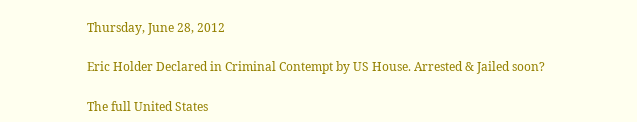Thursday, June 28, 2012

Eric Holder Declared in Criminal Contempt by US House. Arrested & Jailed soon?

The full United States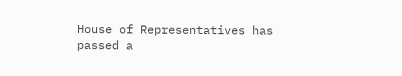House of Representatives has passed a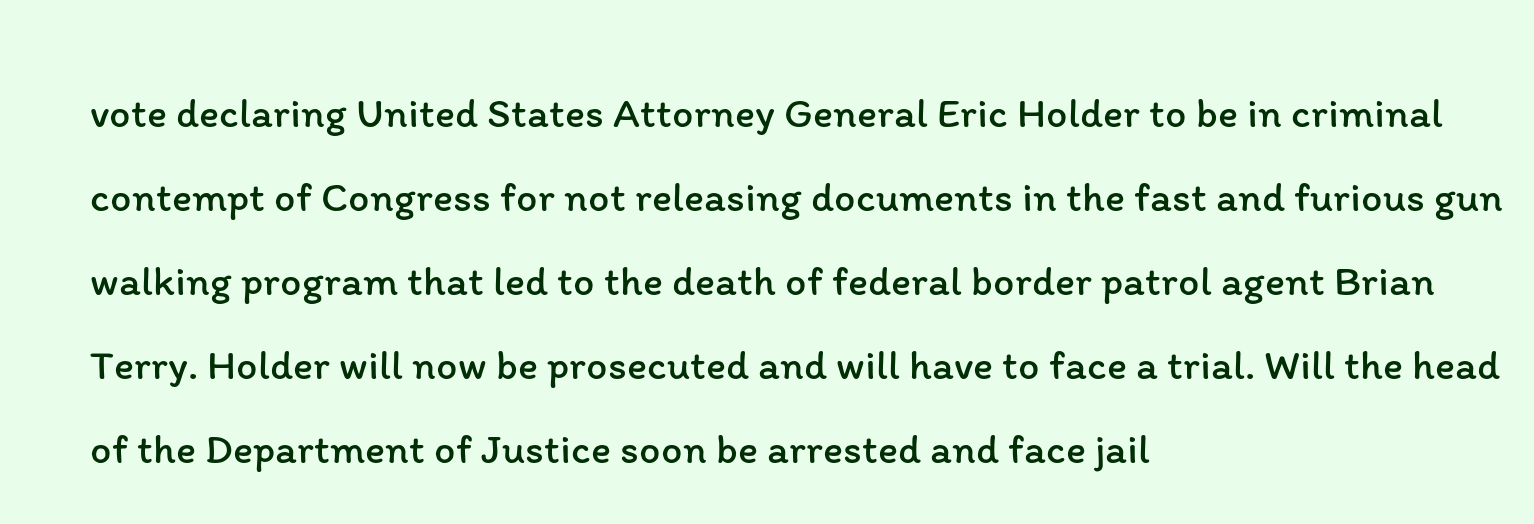vote declaring United States Attorney General Eric Holder to be in criminal contempt of Congress for not releasing documents in the fast and furious gun walking program that led to the death of federal border patrol agent Brian Terry. Holder will now be prosecuted and will have to face a trial. Will the head of the Department of Justice soon be arrested and face jail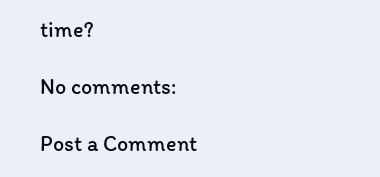time?

No comments:

Post a Comment